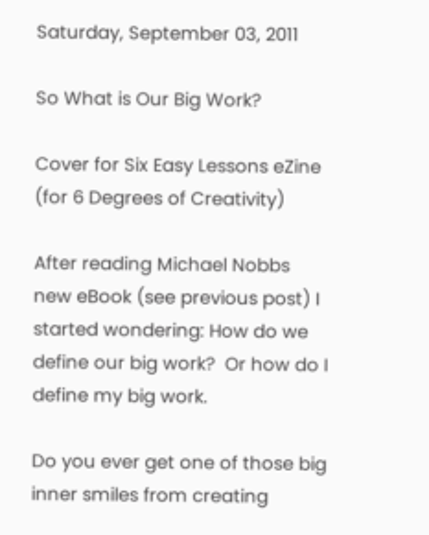Saturday, September 03, 2011

So What is Our Big Work?

Cover for Six Easy Lessons eZine (for 6 Degrees of Creativity)

After reading Michael Nobbs new eBook (see previous post) I started wondering: How do we define our big work?  Or how do I define my big work.

Do you ever get one of those big inner smiles from creating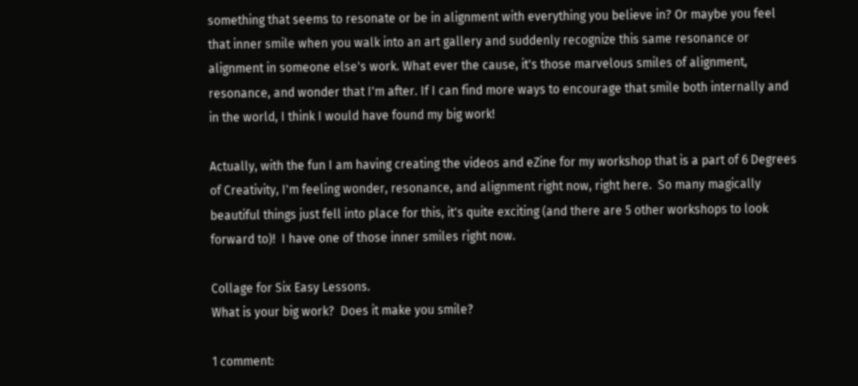something that seems to resonate or be in alignment with everything you believe in? Or maybe you feel that inner smile when you walk into an art gallery and suddenly recognize this same resonance or alignment in someone else's work. What ever the cause, it's those marvelous smiles of alignment, resonance, and wonder that I'm after. If I can find more ways to encourage that smile both internally and in the world, I think I would have found my big work!

Actually, with the fun I am having creating the videos and eZine for my workshop that is a part of 6 Degrees of Creativity, I'm feeling wonder, resonance, and alignment right now, right here.  So many magically beautiful things just fell into place for this, it's quite exciting (and there are 5 other workshops to look forward to)!  I have one of those inner smiles right now.

Collage for Six Easy Lessons.
What is your big work?  Does it make you smile?

1 comment: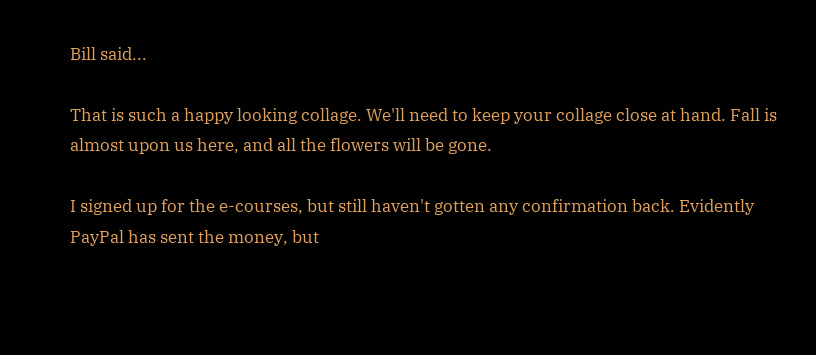Bill said...

That is such a happy looking collage. We'll need to keep your collage close at hand. Fall is almost upon us here, and all the flowers will be gone.

I signed up for the e-courses, but still haven't gotten any confirmation back. Evidently PayPal has sent the money, but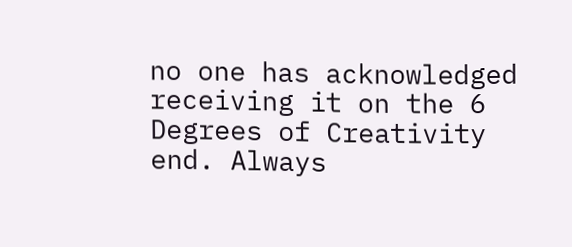no one has acknowledged receiving it on the 6 Degrees of Creativity end. Always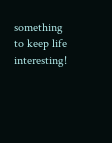something to keep life interesting!